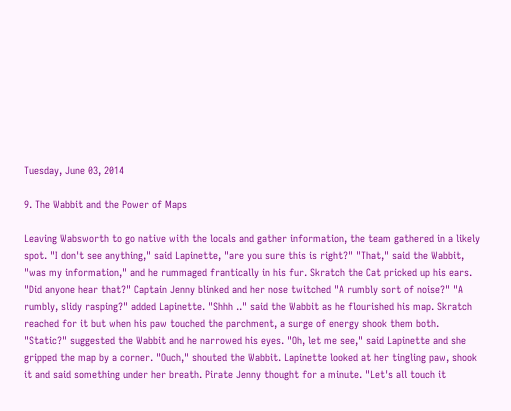Tuesday, June 03, 2014

9. The Wabbit and the Power of Maps

Leaving Wabsworth to go native with the locals and gather information, the team gathered in a likely spot. "I don't see anything," said Lapinette, "are you sure this is right?" "That," said the Wabbit, "was my information," and he rummaged frantically in his fur. Skratch the Cat pricked up his ears. "Did anyone hear that?" Captain Jenny blinked and her nose twitched "A rumbly sort of noise?" "A rumbly, slidy rasping?" added Lapinette. "Shhh .." said the Wabbit as he flourished his map. Skratch reached for it but when his paw touched the parchment, a surge of energy shook them both. "Static?" suggested the Wabbit and he narrowed his eyes. "Oh, let me see," said Lapinette and she gripped the map by a corner. "Ouch," shouted the Wabbit. Lapinette looked at her tingling paw, shook it and said something under her breath. Pirate Jenny thought for a minute. "Let's all touch it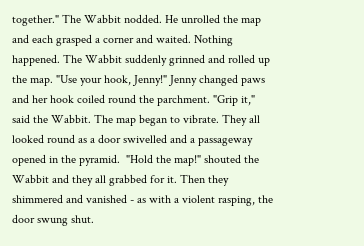together." The Wabbit nodded. He unrolled the map and each grasped a corner and waited. Nothing happened. The Wabbit suddenly grinned and rolled up the map. "Use your hook, Jenny!" Jenny changed paws and her hook coiled round the parchment. "Grip it," said the Wabbit. The map began to vibrate. They all looked round as a door swivelled and a passageway opened in the pyramid.  "Hold the map!" shouted the Wabbit and they all grabbed for it. Then they shimmered and vanished - as with a violent rasping, the door swung shut.